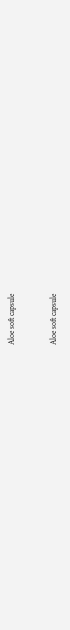Aloe soft capsule


Aloe soft capsule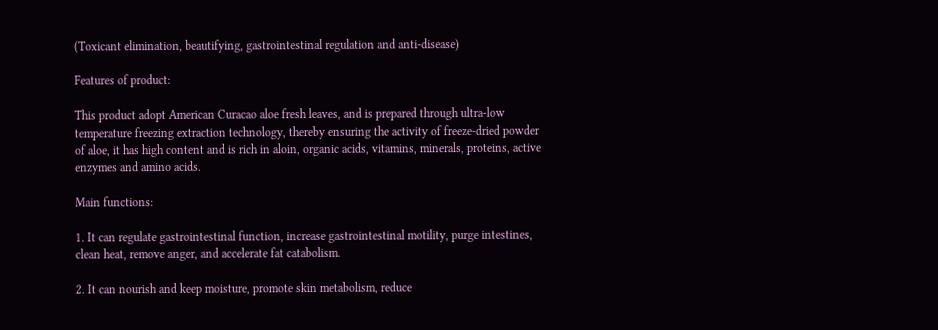(Toxicant elimination, beautifying, gastrointestinal regulation and anti-disease)

Features of product:

This product adopt American Curacao aloe fresh leaves, and is prepared through ultra-low temperature freezing extraction technology, thereby ensuring the activity of freeze-dried powder of aloe, it has high content and is rich in aloin, organic acids, vitamins, minerals, proteins, active enzymes and amino acids.

Main functions:

1. It can regulate gastrointestinal function, increase gastrointestinal motility, purge intestines, clean heat, remove anger, and accelerate fat catabolism.

2. It can nourish and keep moisture, promote skin metabolism, reduce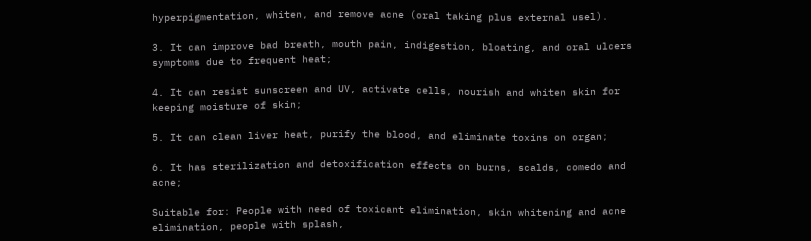hyperpigmentation, whiten, and remove acne (oral taking plus external usel).

3. It can improve bad breath, mouth pain, indigestion, bloating, and oral ulcers symptoms due to frequent heat;

4. It can resist sunscreen and UV, activate cells, nourish and whiten skin for keeping moisture of skin;

5. It can clean liver heat, purify the blood, and eliminate toxins on organ;

6. It has sterilization and detoxification effects on burns, scalds, comedo and acne;

Suitable for: People with need of toxicant elimination, skin whitening and acne elimination, people with splash,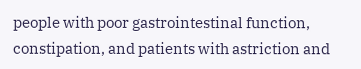people with poor gastrointestinal function, constipation, and patients with astriction and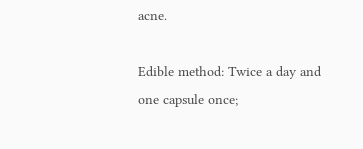acne.

Edible method: Twice a day and one capsule once;